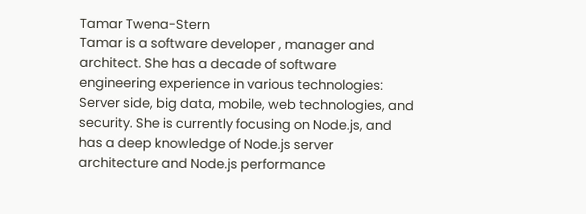Tamar Twena-Stern
Tamar is a software developer , manager and architect. She has a decade of software engineering experience in various technologies: Server side, big data, mobile, web technologies, and security. She is currently focusing on Node.js, and has a deep knowledge of Node.js server architecture and Node.js performance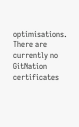optimisations.
There are currently no GitNation certificates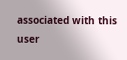associated with this user